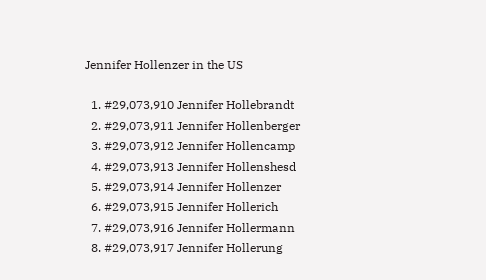Jennifer Hollenzer in the US

  1. #29,073,910 Jennifer Hollebrandt
  2. #29,073,911 Jennifer Hollenberger
  3. #29,073,912 Jennifer Hollencamp
  4. #29,073,913 Jennifer Hollenshesd
  5. #29,073,914 Jennifer Hollenzer
  6. #29,073,915 Jennifer Hollerich
  7. #29,073,916 Jennifer Hollermann
  8. #29,073,917 Jennifer Hollerung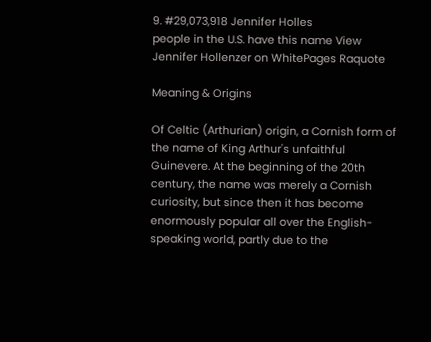9. #29,073,918 Jennifer Holles
people in the U.S. have this name View Jennifer Hollenzer on WhitePages Raquote

Meaning & Origins

Of Celtic (Arthurian) origin, a Cornish form of the name of King Arthur's unfaithful Guinevere. At the beginning of the 20th century, the name was merely a Cornish curiosity, but since then it has become enormously popular all over the English-speaking world, partly due to the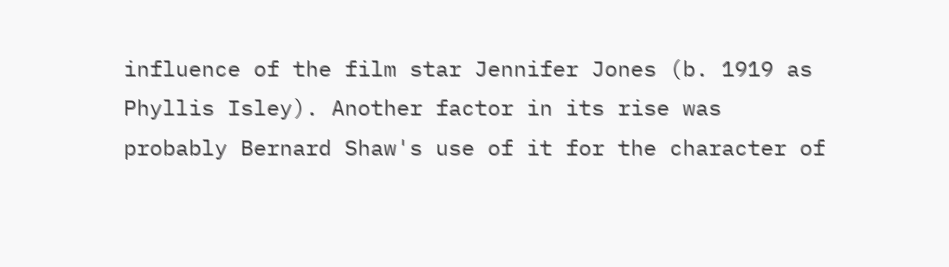influence of the film star Jennifer Jones (b. 1919 as Phyllis Isley). Another factor in its rise was probably Bernard Shaw's use of it for the character of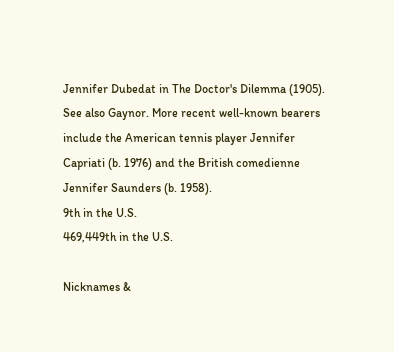Jennifer Dubedat in The Doctor's Dilemma (1905). See also Gaynor. More recent well-known bearers include the American tennis player Jennifer Capriati (b. 1976) and the British comedienne Jennifer Saunders (b. 1958).
9th in the U.S.
469,449th in the U.S.

Nicknames &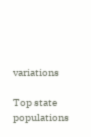variations

Top state populations